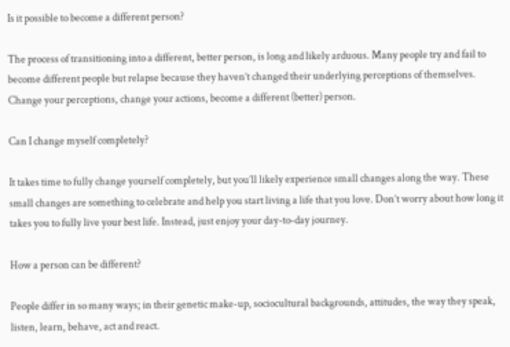Is it possible to become a different person?

The process of transitioning into a different, better person, is long and likely arduous. Many people try and fail to become different people but relapse because they haven’t changed their underlying perceptions of themselves. Change your perceptions, change your actions, become a different (better) person.

Can I change myself completely?

It takes time to fully change yourself completely, but you’ll likely experience small changes along the way. These small changes are something to celebrate and help you start living a life that you love. Don’t worry about how long it takes you to fully live your best life. Instead, just enjoy your day-to-day journey.

How a person can be different?

People differ in so many ways; in their genetic make-up, sociocultural backgrounds, attitudes, the way they speak, listen, learn, behave, act and react.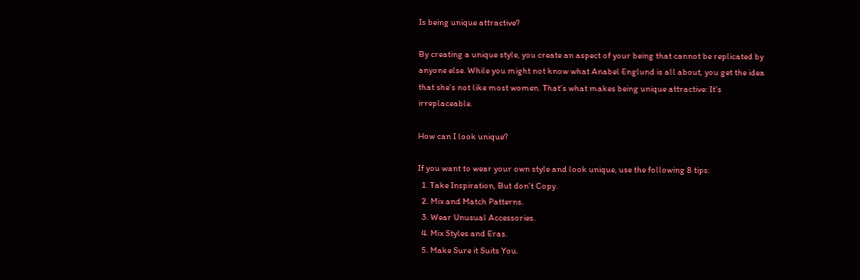Is being unique attractive?

By creating a unique style, you create an aspect of your being that cannot be replicated by anyone else. While you might not know what Anabel Englund is all about, you get the idea that she’s not like most women. That’s what makes being unique attractive: It’s irreplaceable.

How can I look unique?

If you want to wear your own style and look unique, use the following 8 tips:
  1. Take Inspiration, But don’t Copy.
  2. Mix and Match Patterns.
  3. Wear Unusual Accessories.
  4. Mix Styles and Eras.
  5. Make Sure it Suits You.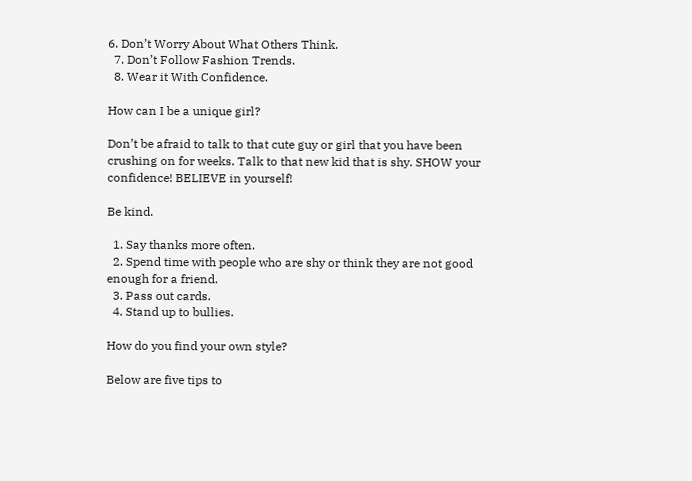6. Don’t Worry About What Others Think.
  7. Don’t Follow Fashion Trends.
  8. Wear it With Confidence.

How can I be a unique girl?

Don’t be afraid to talk to that cute guy or girl that you have been crushing on for weeks. Talk to that new kid that is shy. SHOW your confidence! BELIEVE in yourself!

Be kind.

  1. Say thanks more often.
  2. Spend time with people who are shy or think they are not good enough for a friend.
  3. Pass out cards.
  4. Stand up to bullies.

How do you find your own style?

Below are five tips to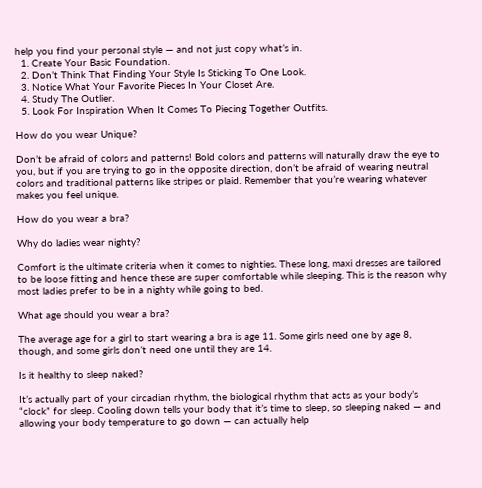help you find your personal style — and not just copy what’s in.
  1. Create Your Basic Foundation.
  2. Don’t Think That Finding Your Style Is Sticking To One Look.
  3. Notice What Your Favorite Pieces In Your Closet Are.
  4. Study The Outlier.
  5. Look For Inspiration When It Comes To Piecing Together Outfits.

How do you wear Unique?

Don’t be afraid of colors and patterns! Bold colors and patterns will naturally draw the eye to you, but if you are trying to go in the opposite direction, don’t be afraid of wearing neutral colors and traditional patterns like stripes or plaid. Remember that you’re wearing whatever makes you feel unique.

How do you wear a bra?

Why do ladies wear nighty?

Comfort is the ultimate criteria when it comes to nighties. These long, maxi dresses are tailored to be loose fitting and hence these are super comfortable while sleeping. This is the reason why most ladies prefer to be in a nighty while going to bed.

What age should you wear a bra?

The average age for a girl to start wearing a bra is age 11. Some girls need one by age 8, though, and some girls don’t need one until they are 14.

Is it healthy to sleep naked?

It’s actually part of your circadian rhythm, the biological rhythm that acts as your body’s “clock” for sleep. Cooling down tells your body that it’s time to sleep, so sleeping naked — and allowing your body temperature to go down — can actually help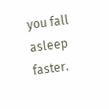you fall asleep faster.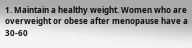1. Maintain a healthy weight. Women who are overweight or obese after menopause have a 30-60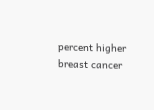percent higher breast cancer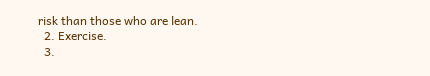risk than those who are lean.
  2. Exercise.
  3.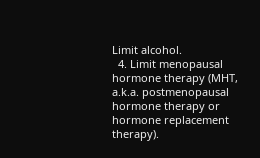Limit alcohol.
  4. Limit menopausal hormone therapy (MHT, a.k.a. postmenopausal hormone therapy or hormone replacement therapy).